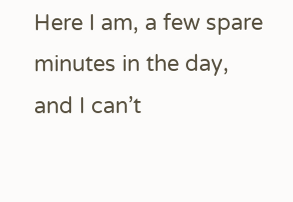Here I am, a few spare minutes in the day, and I can’t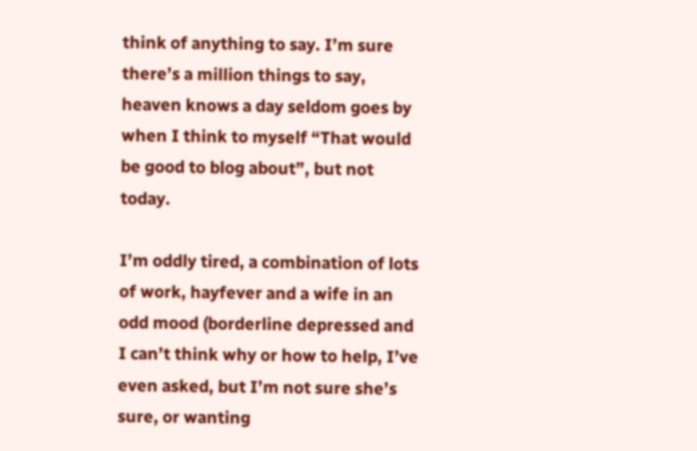think of anything to say. I’m sure there’s a million things to say, heaven knows a day seldom goes by when I think to myself “That would be good to blog about”, but not today.

I’m oddly tired, a combination of lots of work, hayfever and a wife in an odd mood (borderline depressed and I can’t think why or how to help, I’ve even asked, but I’m not sure she’s sure, or wanting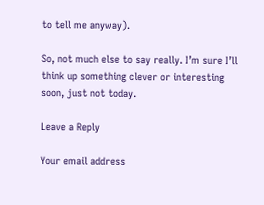to tell me anyway).

So, not much else to say really. I’m sure I’ll think up something clever or interesting soon, just not today.

Leave a Reply

Your email address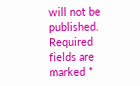will not be published. Required fields are marked *